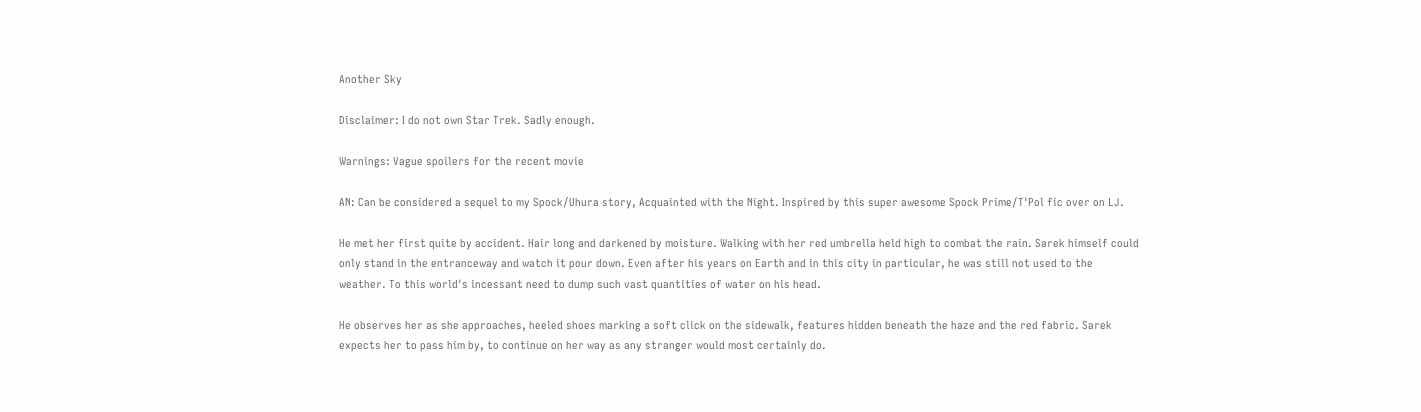Another Sky

Disclaimer: I do not own Star Trek. Sadly enough.

Warnings: Vague spoilers for the recent movie

AN: Can be considered a sequel to my Spock/Uhura story, Acquainted with the Night. Inspired by this super awesome Spock Prime/T'Pol fic over on LJ.

He met her first quite by accident. Hair long and darkened by moisture. Walking with her red umbrella held high to combat the rain. Sarek himself could only stand in the entranceway and watch it pour down. Even after his years on Earth and in this city in particular, he was still not used to the weather. To this world's incessant need to dump such vast quantities of water on his head.

He observes her as she approaches, heeled shoes marking a soft click on the sidewalk, features hidden beneath the haze and the red fabric. Sarek expects her to pass him by, to continue on her way as any stranger would most certainly do.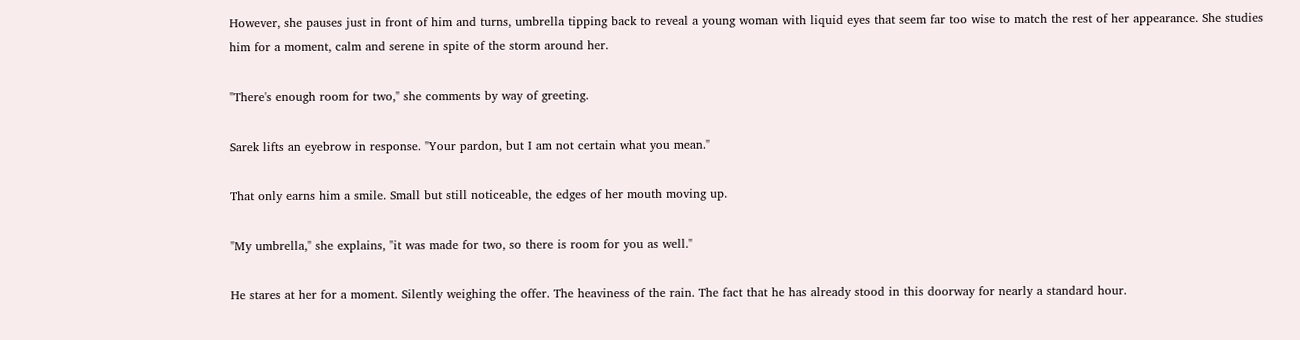However, she pauses just in front of him and turns, umbrella tipping back to reveal a young woman with liquid eyes that seem far too wise to match the rest of her appearance. She studies him for a moment, calm and serene in spite of the storm around her.

"There's enough room for two," she comments by way of greeting.

Sarek lifts an eyebrow in response. "Your pardon, but I am not certain what you mean."

That only earns him a smile. Small but still noticeable, the edges of her mouth moving up.

"My umbrella," she explains, "it was made for two, so there is room for you as well."

He stares at her for a moment. Silently weighing the offer. The heaviness of the rain. The fact that he has already stood in this doorway for nearly a standard hour.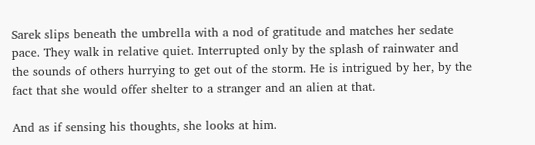Sarek slips beneath the umbrella with a nod of gratitude and matches her sedate pace. They walk in relative quiet. Interrupted only by the splash of rainwater and the sounds of others hurrying to get out of the storm. He is intrigued by her, by the fact that she would offer shelter to a stranger and an alien at that.

And as if sensing his thoughts, she looks at him.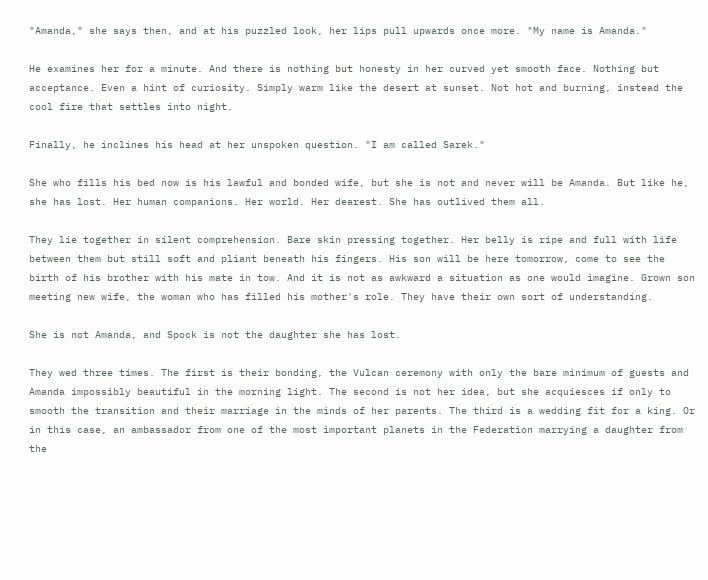"Amanda," she says then, and at his puzzled look, her lips pull upwards once more. "My name is Amanda."

He examines her for a minute. And there is nothing but honesty in her curved yet smooth face. Nothing but acceptance. Even a hint of curiosity. Simply warm like the desert at sunset. Not hot and burning, instead the cool fire that settles into night.

Finally, he inclines his head at her unspoken question. "I am called Sarek."

She who fills his bed now is his lawful and bonded wife, but she is not and never will be Amanda. But like he, she has lost. Her human companions. Her world. Her dearest. She has outlived them all.

They lie together in silent comprehension. Bare skin pressing together. Her belly is ripe and full with life between them but still soft and pliant beneath his fingers. His son will be here tomorrow, come to see the birth of his brother with his mate in tow. And it is not as awkward a situation as one would imagine. Grown son meeting new wife, the woman who has filled his mother's role. They have their own sort of understanding.

She is not Amanda, and Spock is not the daughter she has lost.

They wed three times. The first is their bonding, the Vulcan ceremony with only the bare minimum of guests and Amanda impossibly beautiful in the morning light. The second is not her idea, but she acquiesces if only to smooth the transition and their marriage in the minds of her parents. The third is a wedding fit for a king. Or in this case, an ambassador from one of the most important planets in the Federation marrying a daughter from the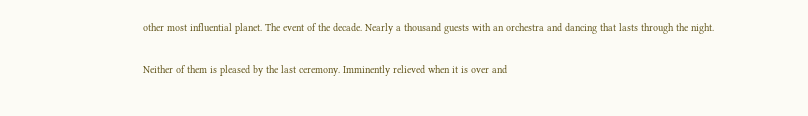other most influential planet. The event of the decade. Nearly a thousand guests with an orchestra and dancing that lasts through the night.

Neither of them is pleased by the last ceremony. Imminently relieved when it is over and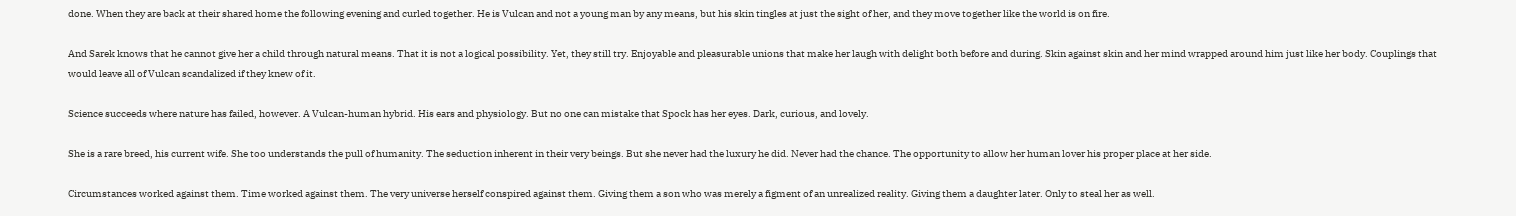done. When they are back at their shared home the following evening and curled together. He is Vulcan and not a young man by any means, but his skin tingles at just the sight of her, and they move together like the world is on fire.

And Sarek knows that he cannot give her a child through natural means. That it is not a logical possibility. Yet, they still try. Enjoyable and pleasurable unions that make her laugh with delight both before and during. Skin against skin and her mind wrapped around him just like her body. Couplings that would leave all of Vulcan scandalized if they knew of it.

Science succeeds where nature has failed, however. A Vulcan-human hybrid. His ears and physiology. But no one can mistake that Spock has her eyes. Dark, curious, and lovely.

She is a rare breed, his current wife. She too understands the pull of humanity. The seduction inherent in their very beings. But she never had the luxury he did. Never had the chance. The opportunity to allow her human lover his proper place at her side.

Circumstances worked against them. Time worked against them. The very universe herself conspired against them. Giving them a son who was merely a figment of an unrealized reality. Giving them a daughter later. Only to steal her as well.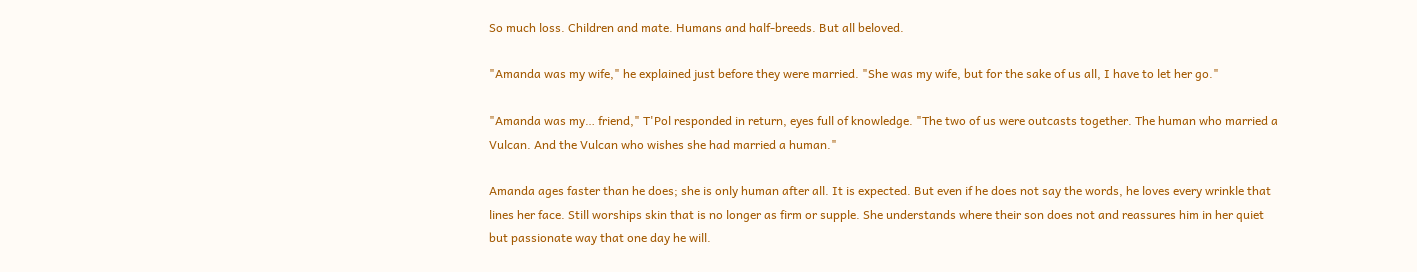So much loss. Children and mate. Humans and half-breeds. But all beloved.

"Amanda was my wife," he explained just before they were married. "She was my wife, but for the sake of us all, I have to let her go."

"Amanda was my… friend," T'Pol responded in return, eyes full of knowledge. "The two of us were outcasts together. The human who married a Vulcan. And the Vulcan who wishes she had married a human."

Amanda ages faster than he does; she is only human after all. It is expected. But even if he does not say the words, he loves every wrinkle that lines her face. Still worships skin that is no longer as firm or supple. She understands where their son does not and reassures him in her quiet but passionate way that one day he will.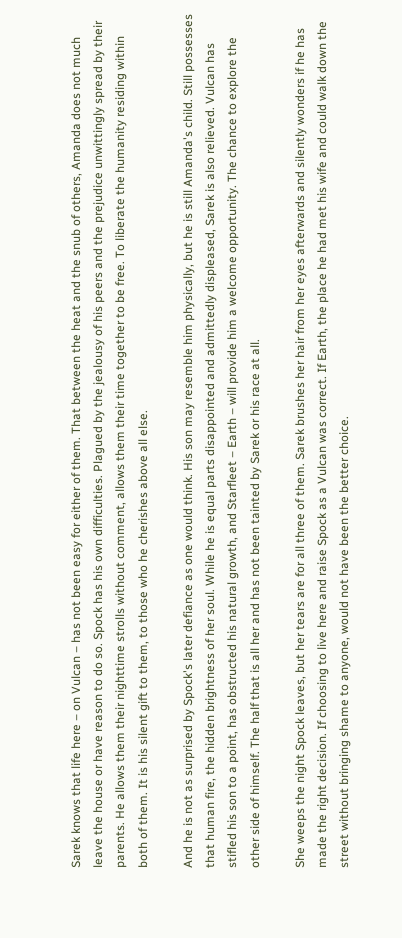Sarek knows that life here – on Vulcan – has not been easy for either of them. That between the heat and the snub of others, Amanda does not much leave the house or have reason to do so. Spock has his own difficulties. Plagued by the jealousy of his peers and the prejudice unwittingly spread by their parents. He allows them their nighttime strolls without comment, allows them their time together to be free. To liberate the humanity residing within both of them. It is his silent gift to them, to those who he cherishes above all else.

And he is not as surprised by Spock's later defiance as one would think. His son may resemble him physically, but he is still Amanda's child. Still possesses that human fire, the hidden brightness of her soul. While he is equal parts disappointed and admittedly displeased, Sarek is also relieved. Vulcan has stifled his son to a point, has obstructed his natural growth, and Starfleet – Earth – will provide him a welcome opportunity. The chance to explore the other side of himself. The half that is all her and has not been tainted by Sarek or his race at all.

She weeps the night Spock leaves, but her tears are for all three of them. Sarek brushes her hair from her eyes afterwards and silently wonders if he has made the right decision. If choosing to live here and raise Spock as a Vulcan was correct. If Earth, the place he had met his wife and could walk down the street without bringing shame to anyone, would not have been the better choice.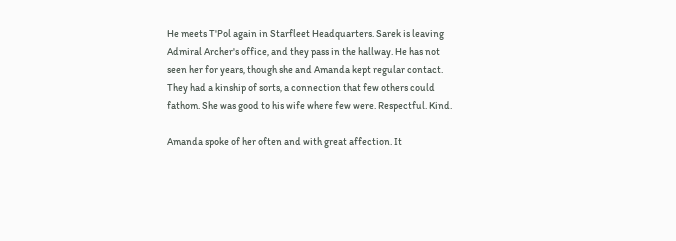He meets T'Pol again in Starfleet Headquarters. Sarek is leaving Admiral Archer's office, and they pass in the hallway. He has not seen her for years, though she and Amanda kept regular contact. They had a kinship of sorts, a connection that few others could fathom. She was good to his wife where few were. Respectful. Kind.

Amanda spoke of her often and with great affection. It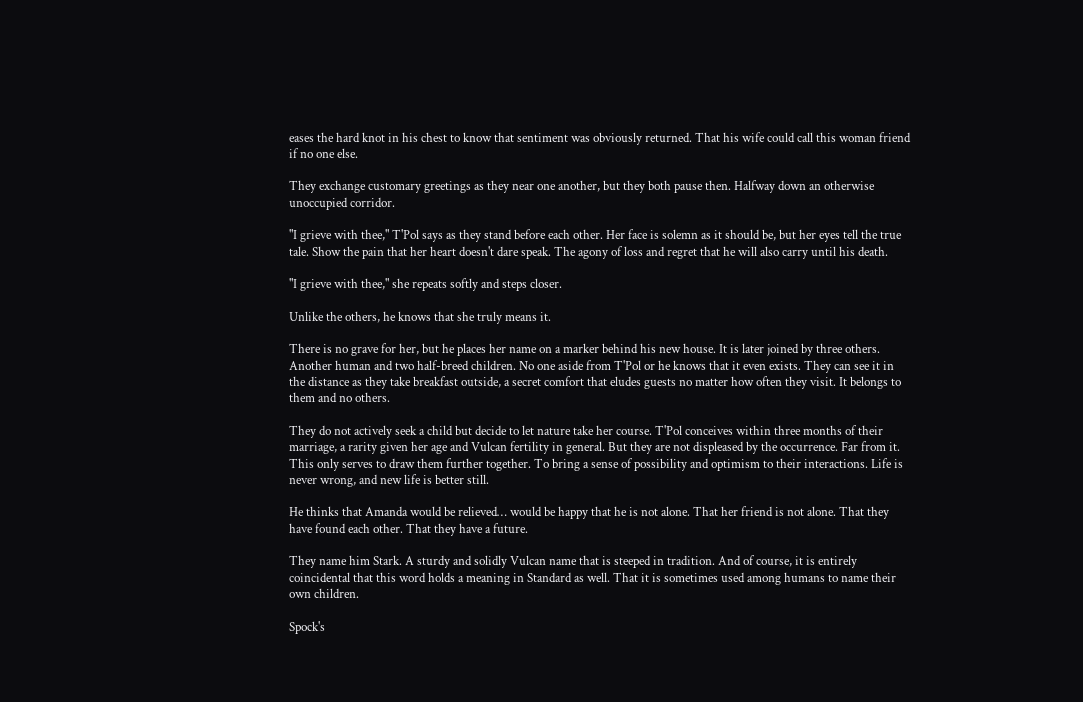eases the hard knot in his chest to know that sentiment was obviously returned. That his wife could call this woman friend if no one else.

They exchange customary greetings as they near one another, but they both pause then. Halfway down an otherwise unoccupied corridor.

"I grieve with thee," T'Pol says as they stand before each other. Her face is solemn as it should be, but her eyes tell the true tale. Show the pain that her heart doesn't dare speak. The agony of loss and regret that he will also carry until his death.

"I grieve with thee," she repeats softly and steps closer.

Unlike the others, he knows that she truly means it.

There is no grave for her, but he places her name on a marker behind his new house. It is later joined by three others. Another human and two half-breed children. No one aside from T'Pol or he knows that it even exists. They can see it in the distance as they take breakfast outside, a secret comfort that eludes guests no matter how often they visit. It belongs to them and no others.

They do not actively seek a child but decide to let nature take her course. T'Pol conceives within three months of their marriage, a rarity given her age and Vulcan fertility in general. But they are not displeased by the occurrence. Far from it. This only serves to draw them further together. To bring a sense of possibility and optimism to their interactions. Life is never wrong, and new life is better still.

He thinks that Amanda would be relieved… would be happy that he is not alone. That her friend is not alone. That they have found each other. That they have a future.

They name him Stark. A sturdy and solidly Vulcan name that is steeped in tradition. And of course, it is entirely coincidental that this word holds a meaning in Standard as well. That it is sometimes used among humans to name their own children.

Spock's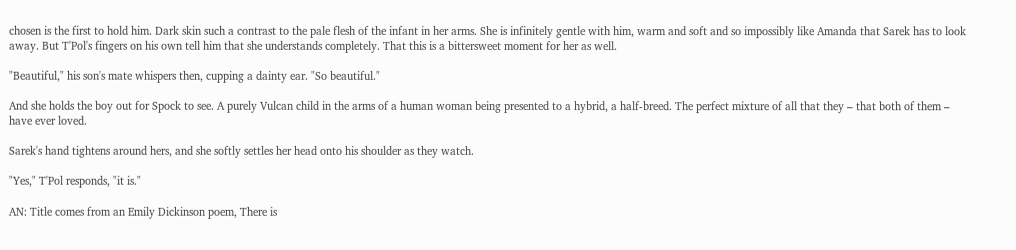chosen is the first to hold him. Dark skin such a contrast to the pale flesh of the infant in her arms. She is infinitely gentle with him, warm and soft and so impossibly like Amanda that Sarek has to look away. But T'Pol's fingers on his own tell him that she understands completely. That this is a bittersweet moment for her as well.

"Beautiful," his son's mate whispers then, cupping a dainty ear. "So beautiful."

And she holds the boy out for Spock to see. A purely Vulcan child in the arms of a human woman being presented to a hybrid, a half-breed. The perfect mixture of all that they – that both of them – have ever loved.

Sarek's hand tightens around hers, and she softly settles her head onto his shoulder as they watch.

"Yes," T'Pol responds, "it is."

AN: Title comes from an Emily Dickinson poem, There is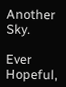Another Sky.

Ever Hopeful,